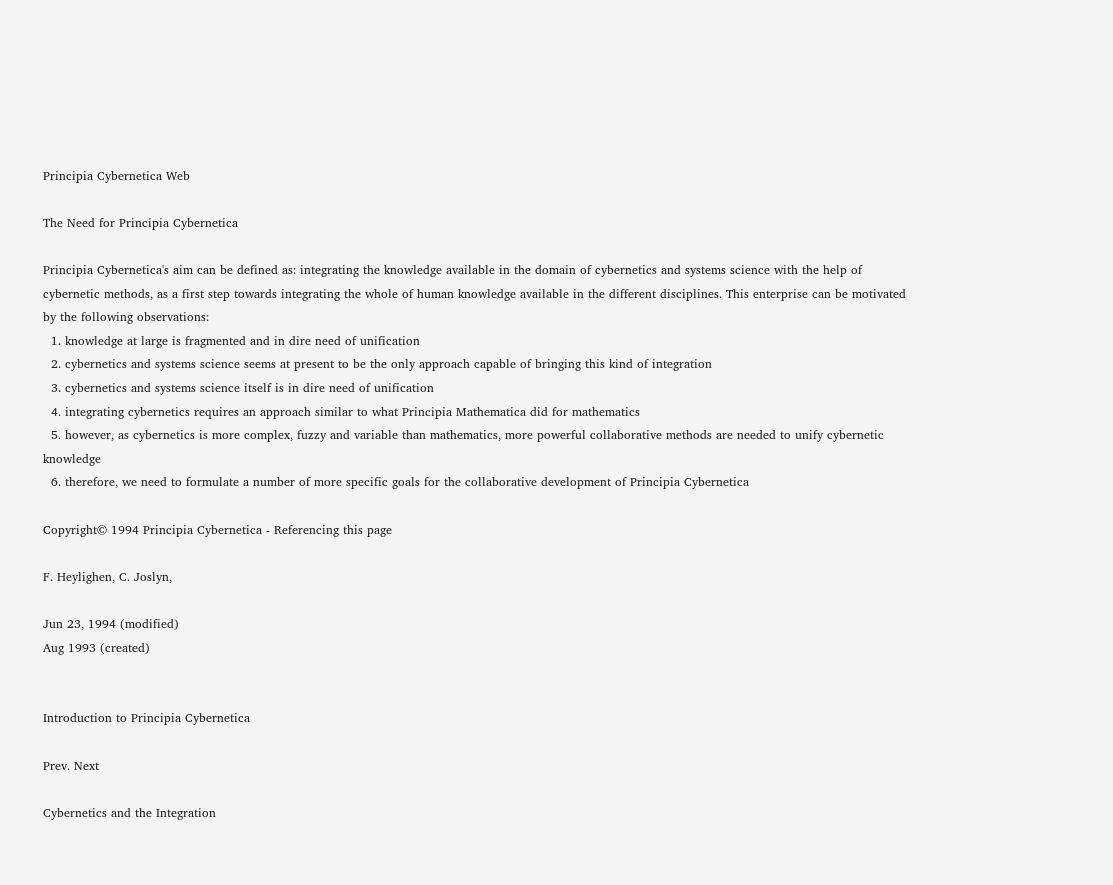Principia Cybernetica Web

The Need for Principia Cybernetica

Principia Cybernetica's aim can be defined as: integrating the knowledge available in the domain of cybernetics and systems science with the help of cybernetic methods, as a first step towards integrating the whole of human knowledge available in the different disciplines. This enterprise can be motivated by the following observations:
  1. knowledge at large is fragmented and in dire need of unification
  2. cybernetics and systems science seems at present to be the only approach capable of bringing this kind of integration
  3. cybernetics and systems science itself is in dire need of unification
  4. integrating cybernetics requires an approach similar to what Principia Mathematica did for mathematics
  5. however, as cybernetics is more complex, fuzzy and variable than mathematics, more powerful collaborative methods are needed to unify cybernetic knowledge
  6. therefore, we need to formulate a number of more specific goals for the collaborative development of Principia Cybernetica

Copyright© 1994 Principia Cybernetica - Referencing this page

F. Heylighen, C. Joslyn,

Jun 23, 1994 (modified)
Aug 1993 (created)


Introduction to Principia Cybernetica

Prev. Next

Cybernetics and the Integration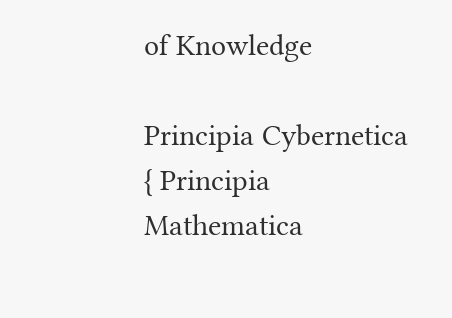of Knowledge

Principia Cybernetica { Principia Mathematica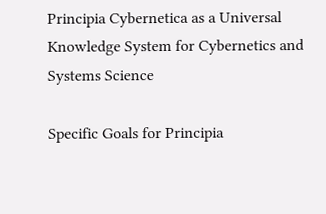Principia Cybernetica as a Universal Knowledge System for Cybernetics and Systems Science

Specific Goals for Principia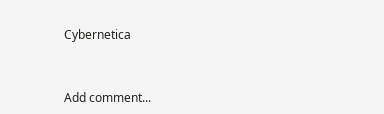Cybernetica


Add comment...